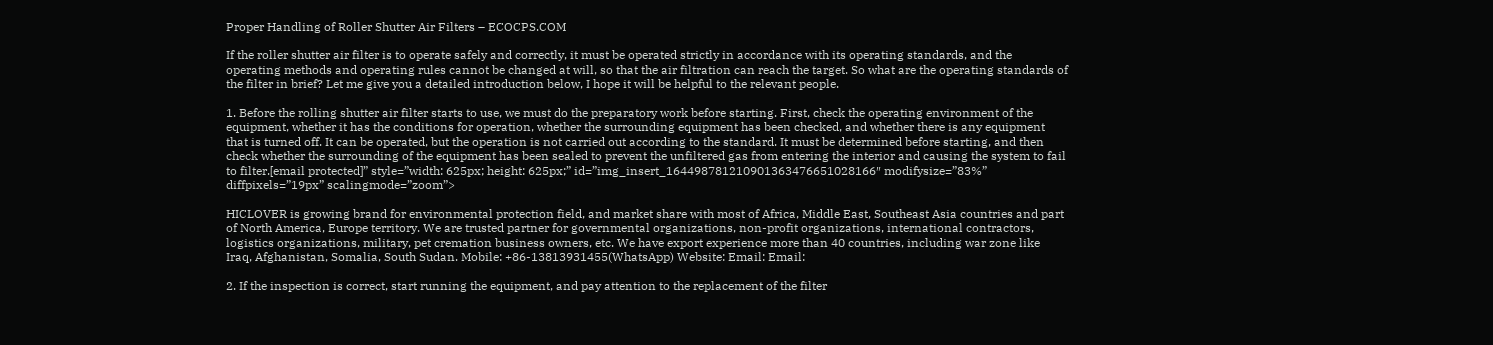Proper Handling of Roller Shutter Air Filters – ECOCPS.COM

If the roller shutter air filter is to operate safely and correctly, it must be operated strictly in accordance with its operating standards, and the operating methods and operating rules cannot be changed at will, so that the air filtration can reach the target. So what are the operating standards of the filter in brief? Let me give you a detailed introduction below, I hope it will be helpful to the relevant people.

1. Before the rolling shutter air filter starts to use, we must do the preparatory work before starting. First, check the operating environment of the equipment, whether it has the conditions for operation, whether the surrounding equipment has been checked, and whether there is any equipment that is turned off. It can be operated, but the operation is not carried out according to the standard. It must be determined before starting, and then check whether the surrounding of the equipment has been sealed to prevent the unfiltered gas from entering the interior and causing the system to fail to filter.[email protected]” style=”width: 625px; height: 625px;” id=”img_insert_164498781210901363476651028166″ modifysize=”83%” diffpixels=”19px” scalingmode=”zoom”>

HICLOVER is growing brand for environmental protection field, and market share with most of Africa, Middle East, Southeast Asia countries and part of North America, Europe territory. We are trusted partner for governmental organizations, non-profit organizations, international contractors, logistics organizations, military, pet cremation business owners, etc. We have export experience more than 40 countries, including war zone like Iraq, Afghanistan, Somalia, South Sudan. Mobile: +86-13813931455(WhatsApp) Website: Email: Email:

2. If the inspection is correct, start running the equipment, and pay attention to the replacement of the filter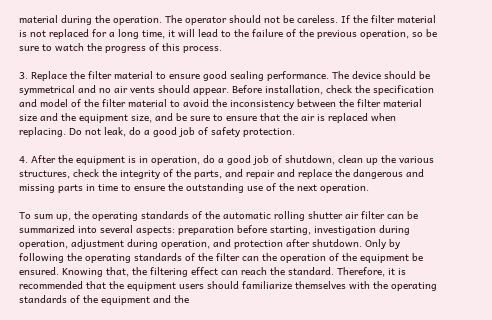material during the operation. The operator should not be careless. If the filter material is not replaced for a long time, it will lead to the failure of the previous operation, so be sure to watch the progress of this process.

3. Replace the filter material to ensure good sealing performance. The device should be symmetrical and no air vents should appear. Before installation, check the specification and model of the filter material to avoid the inconsistency between the filter material size and the equipment size, and be sure to ensure that the air is replaced when replacing. Do not leak, do a good job of safety protection.

4. After the equipment is in operation, do a good job of shutdown, clean up the various structures, check the integrity of the parts, and repair and replace the dangerous and missing parts in time to ensure the outstanding use of the next operation.

To sum up, the operating standards of the automatic rolling shutter air filter can be summarized into several aspects: preparation before starting, investigation during operation, adjustment during operation, and protection after shutdown. Only by following the operating standards of the filter can the operation of the equipment be ensured. Knowing that, the filtering effect can reach the standard. Therefore, it is recommended that the equipment users should familiarize themselves with the operating standards of the equipment and the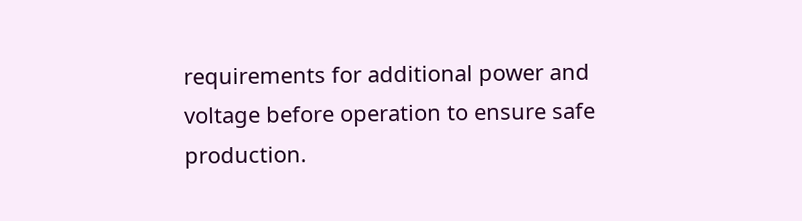requirements for additional power and voltage before operation to ensure safe production.